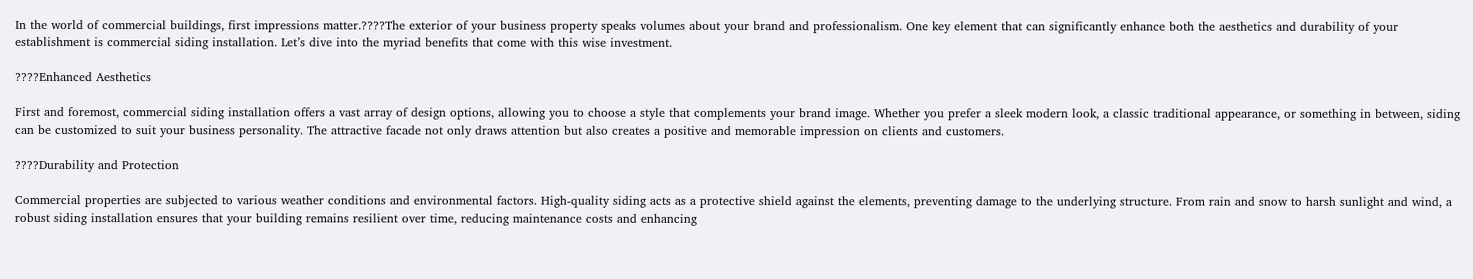In the world of commercial buildings, first impressions matter.????The exterior of your business property speaks volumes about your brand and professionalism. One key element that can significantly enhance both the aesthetics and durability of your establishment is commercial siding installation. Let’s dive into the myriad benefits that come with this wise investment.

????Enhanced Aesthetics

First and foremost, commercial siding installation offers a vast array of design options, allowing you to choose a style that complements your brand image. Whether you prefer a sleek modern look, a classic traditional appearance, or something in between, siding can be customized to suit your business personality. The attractive facade not only draws attention but also creates a positive and memorable impression on clients and customers.

????Durability and Protection

Commercial properties are subjected to various weather conditions and environmental factors. High-quality siding acts as a protective shield against the elements, preventing damage to the underlying structure. From rain and snow to harsh sunlight and wind, a robust siding installation ensures that your building remains resilient over time, reducing maintenance costs and enhancing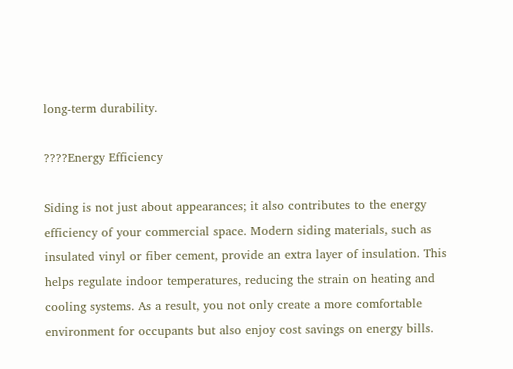long-term durability.

????Energy Efficiency

Siding is not just about appearances; it also contributes to the energy efficiency of your commercial space. Modern siding materials, such as insulated vinyl or fiber cement, provide an extra layer of insulation. This helps regulate indoor temperatures, reducing the strain on heating and cooling systems. As a result, you not only create a more comfortable environment for occupants but also enjoy cost savings on energy bills.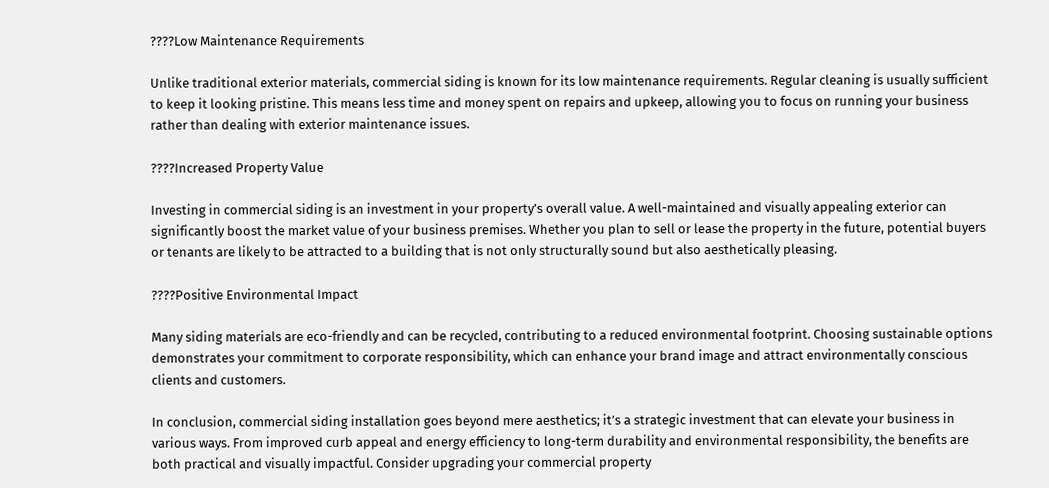????Low Maintenance Requirements

Unlike traditional exterior materials, commercial siding is known for its low maintenance requirements. Regular cleaning is usually sufficient to keep it looking pristine. This means less time and money spent on repairs and upkeep, allowing you to focus on running your business rather than dealing with exterior maintenance issues.

????Increased Property Value

Investing in commercial siding is an investment in your property’s overall value. A well-maintained and visually appealing exterior can significantly boost the market value of your business premises. Whether you plan to sell or lease the property in the future, potential buyers or tenants are likely to be attracted to a building that is not only structurally sound but also aesthetically pleasing.

????Positive Environmental Impact

Many siding materials are eco-friendly and can be recycled, contributing to a reduced environmental footprint. Choosing sustainable options demonstrates your commitment to corporate responsibility, which can enhance your brand image and attract environmentally conscious clients and customers.

In conclusion, commercial siding installation goes beyond mere aesthetics; it’s a strategic investment that can elevate your business in various ways. From improved curb appeal and energy efficiency to long-term durability and environmental responsibility, the benefits are both practical and visually impactful. Consider upgrading your commercial property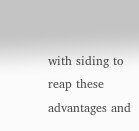with siding to reap these advantages and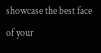showcase the best face of your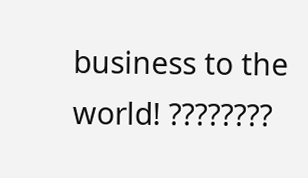business to the world! ????????